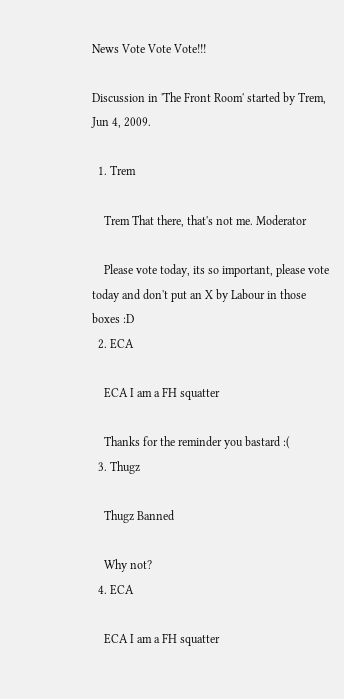News Vote Vote Vote!!!

Discussion in 'The Front Room' started by Trem, Jun 4, 2009.

  1. Trem

    Trem That there, that's not me. Moderator

    Please vote today, its so important, please vote today and don't put an X by Labour in those boxes :D
  2. ECA

    ECA I am a FH squatter

    Thanks for the reminder you bastard :(
  3. Thugz

    Thugz Banned

    Why not?
  4. ECA

    ECA I am a FH squatter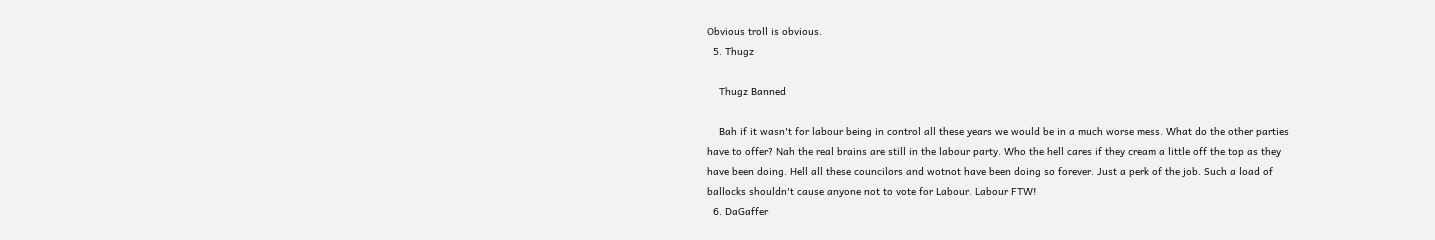Obvious troll is obvious.
  5. Thugz

    Thugz Banned

    Bah if it wasn't for labour being in control all these years we would be in a much worse mess. What do the other parties have to offer? Nah the real brains are still in the labour party. Who the hell cares if they cream a little off the top as they have been doing. Hell all these councilors and wotnot have been doing so forever. Just a perk of the job. Such a load of ballocks shouldn't cause anyone not to vote for Labour. Labour FTW!
  6. DaGaffer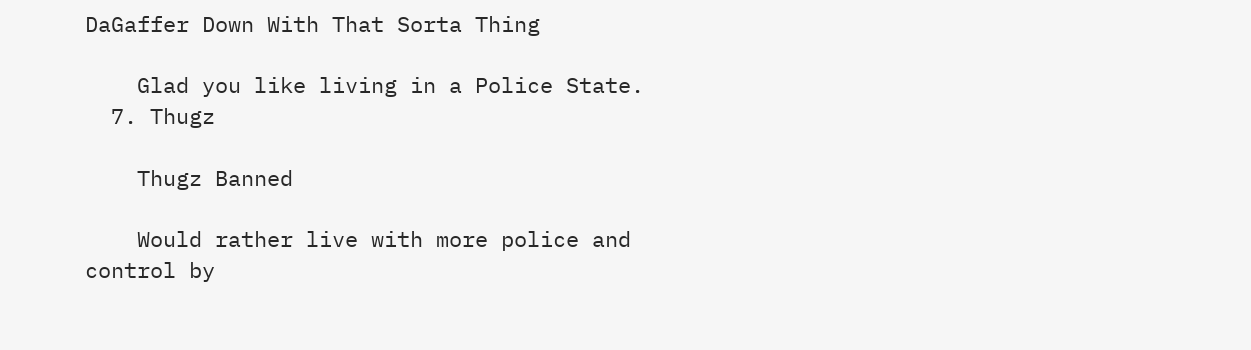DaGaffer Down With That Sorta Thing

    Glad you like living in a Police State.
  7. Thugz

    Thugz Banned

    Would rather live with more police and control by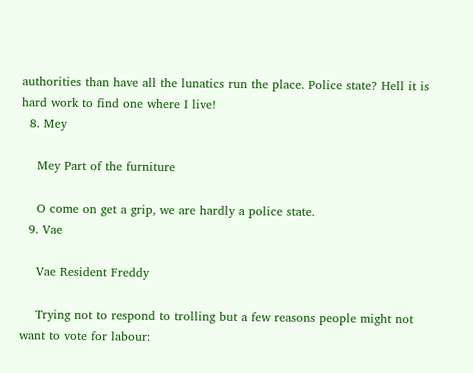authorities than have all the lunatics run the place. Police state? Hell it is hard work to find one where I live!
  8. Mey

    Mey Part of the furniture

    O come on get a grip, we are hardly a police state.
  9. Vae

    Vae Resident Freddy

    Trying not to respond to trolling but a few reasons people might not want to vote for labour: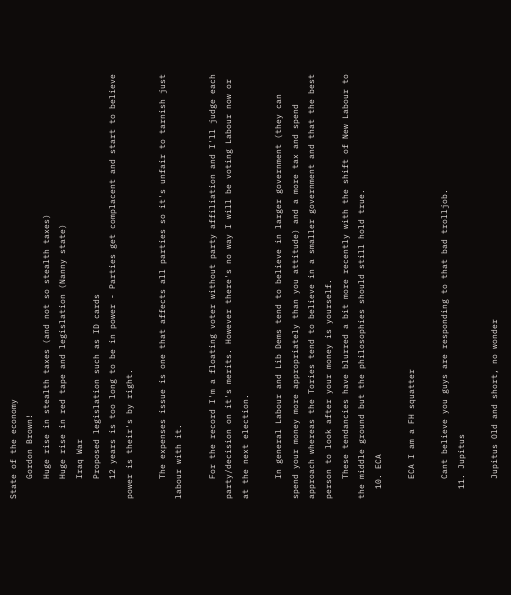State of the economy
    Gordon Brown!
    Huge rise in stealth taxes (and not so stealth taxes)
    Huge rise in red tape and legislation (Nanny state)
    Iraq War
    Proposed legislation such as ID cards
    12 years is too long to be in power - Parties get complacent and start to believe power is their's by right.

    The expenses issue is one that affects all parties so it's unfair to tarnish just labour with it.

    For the record I'm a floating voter without party affiliation and I'll judge each party/decision on it's merits. However there's no way I will be voting Labour now or at the next election.

    In general Labour and Lib Dems tend to believe in larger government (they can spend your money more appropriately than you attitude) and a more tax and spend approach whereas the Tories tend to believe in a smaller government and that the best person to look after your money is yourself.
    These tendancies have blurred a bit more recently with the shift of New Labour to the middle ground but the philosophies should still hold true.
  10. ECA

    ECA I am a FH squatter

    Cant believe you guys are responding to that bad trolljob.
  11. Jupitus

    Jupitus Old and short, no wonder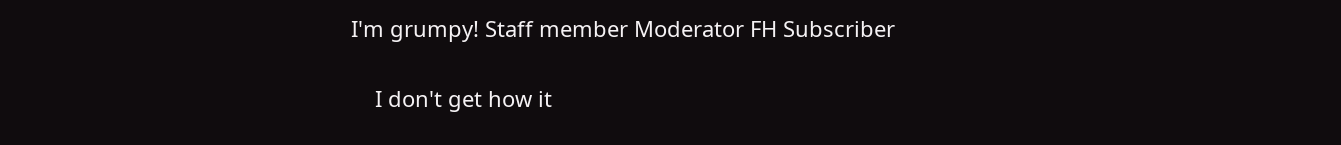I'm grumpy! Staff member Moderator FH Subscriber

    I don't get how it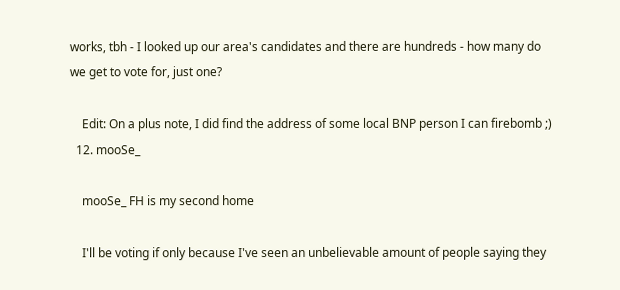works, tbh - I looked up our area's candidates and there are hundreds - how many do we get to vote for, just one?

    Edit: On a plus note, I did find the address of some local BNP person I can firebomb ;)
  12. mooSe_

    mooSe_ FH is my second home

    I'll be voting if only because I've seen an unbelievable amount of people saying they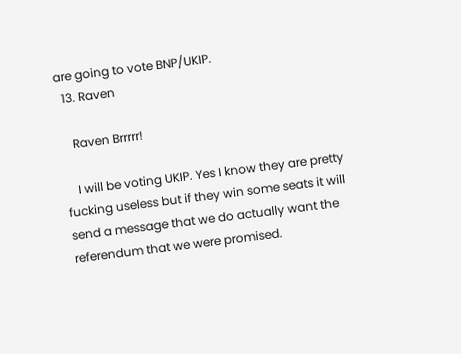are going to vote BNP/UKIP.
  13. Raven

    Raven Brrrrr!

    I will be voting UKIP. Yes I know they are pretty fucking useless but if they win some seats it will send a message that we do actually want the referendum that we were promised.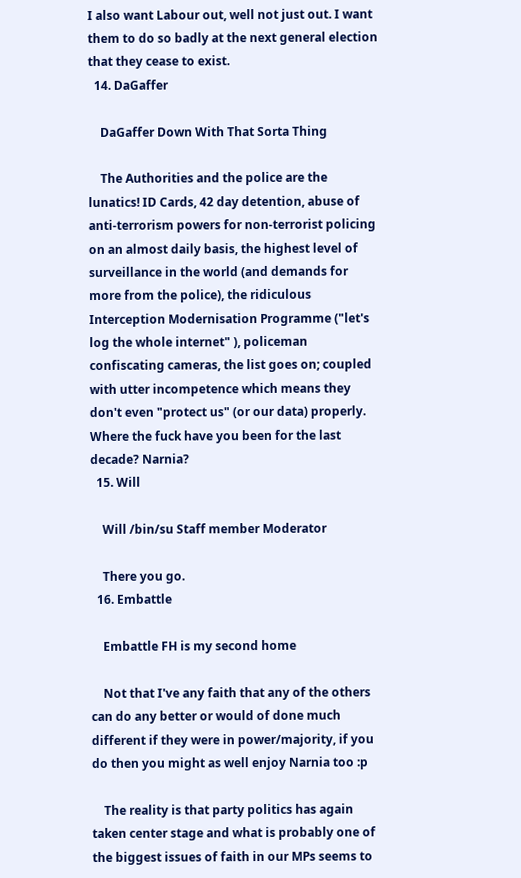I also want Labour out, well not just out. I want them to do so badly at the next general election that they cease to exist.
  14. DaGaffer

    DaGaffer Down With That Sorta Thing

    The Authorities and the police are the lunatics! ID Cards, 42 day detention, abuse of anti-terrorism powers for non-terrorist policing on an almost daily basis, the highest level of surveillance in the world (and demands for more from the police), the ridiculous Interception Modernisation Programme ("let's log the whole internet" ), policeman confiscating cameras, the list goes on; coupled with utter incompetence which means they don't even "protect us" (or our data) properly. Where the fuck have you been for the last decade? Narnia?
  15. Will

    Will /bin/su Staff member Moderator

    There you go.
  16. Embattle

    Embattle FH is my second home

    Not that I've any faith that any of the others can do any better or would of done much different if they were in power/majority, if you do then you might as well enjoy Narnia too :p

    The reality is that party politics has again taken center stage and what is probably one of the biggest issues of faith in our MPs seems to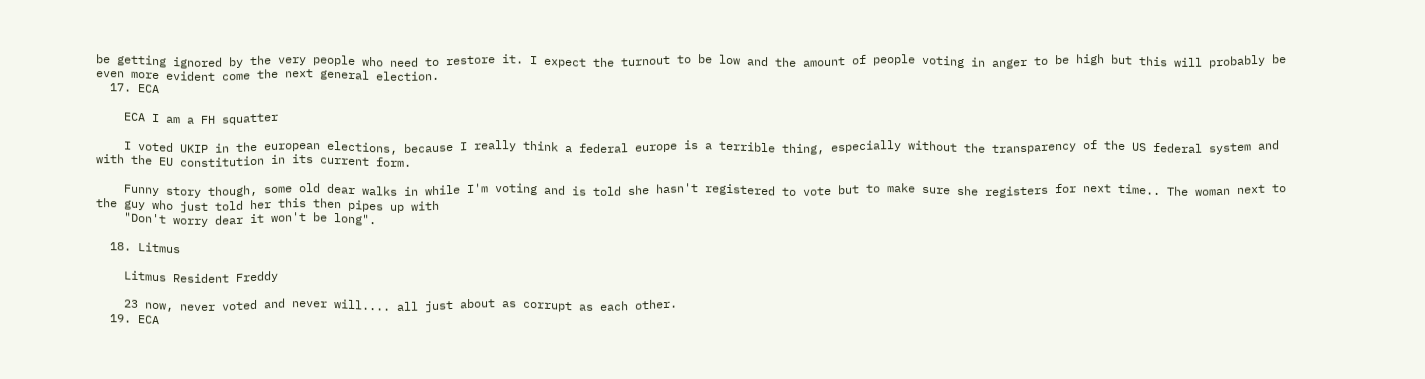be getting ignored by the very people who need to restore it. I expect the turnout to be low and the amount of people voting in anger to be high but this will probably be even more evident come the next general election.
  17. ECA

    ECA I am a FH squatter

    I voted UKIP in the european elections, because I really think a federal europe is a terrible thing, especially without the transparency of the US federal system and with the EU constitution in its current form.

    Funny story though, some old dear walks in while I'm voting and is told she hasn't registered to vote but to make sure she registers for next time.. The woman next to the guy who just told her this then pipes up with
    "Don't worry dear it won't be long".

  18. Litmus

    Litmus Resident Freddy

    23 now, never voted and never will.... all just about as corrupt as each other.
  19. ECA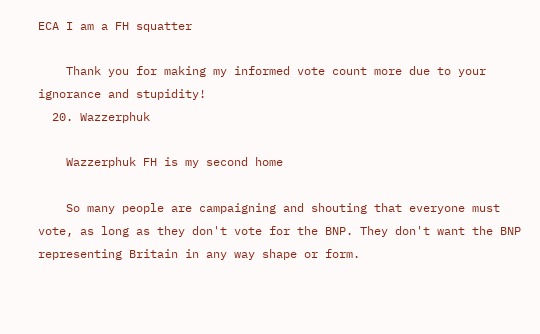ECA I am a FH squatter

    Thank you for making my informed vote count more due to your ignorance and stupidity!
  20. Wazzerphuk

    Wazzerphuk FH is my second home

    So many people are campaigning and shouting that everyone must vote, as long as they don't vote for the BNP. They don't want the BNP representing Britain in any way shape or form.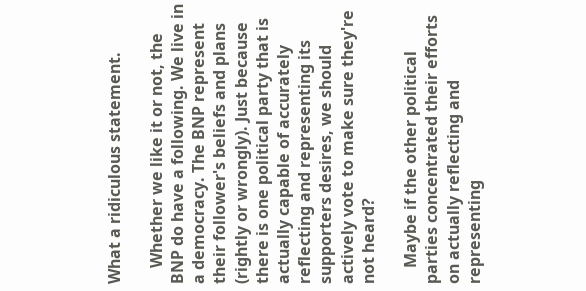What a ridiculous statement.

    Whether we like it or not, the BNP do have a following. We live in a democracy. The BNP represent their follower's beliefs and plans (rightly or wrongly). Just because there is one political party that is actually capable of accurately reflecting and representing its supporters desires, we should actively vote to make sure they're not heard?

    Maybe if the other political parties concentrated their efforts on actually reflecting and representing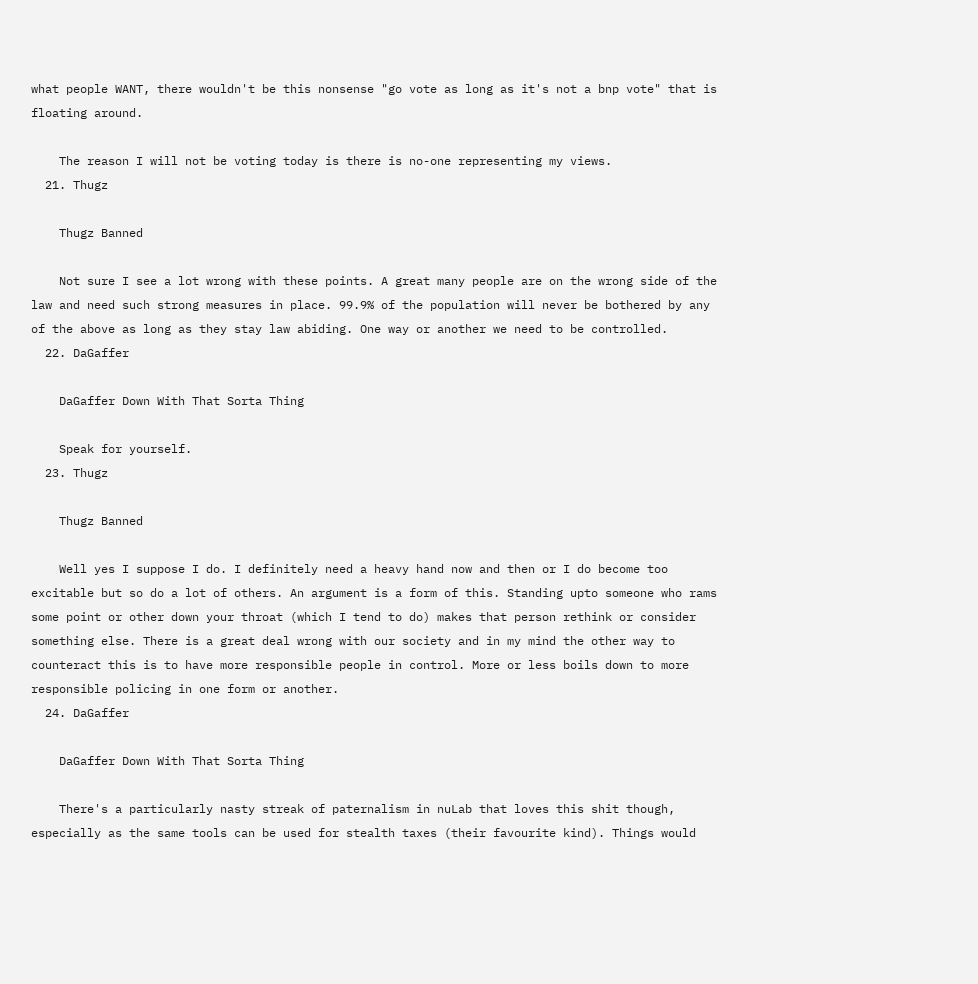what people WANT, there wouldn't be this nonsense "go vote as long as it's not a bnp vote" that is floating around.

    The reason I will not be voting today is there is no-one representing my views.
  21. Thugz

    Thugz Banned

    Not sure I see a lot wrong with these points. A great many people are on the wrong side of the law and need such strong measures in place. 99.9% of the population will never be bothered by any of the above as long as they stay law abiding. One way or another we need to be controlled.
  22. DaGaffer

    DaGaffer Down With That Sorta Thing

    Speak for yourself.
  23. Thugz

    Thugz Banned

    Well yes I suppose I do. I definitely need a heavy hand now and then or I do become too excitable but so do a lot of others. An argument is a form of this. Standing upto someone who rams some point or other down your throat (which I tend to do) makes that person rethink or consider something else. There is a great deal wrong with our society and in my mind the other way to counteract this is to have more responsible people in control. More or less boils down to more responsible policing in one form or another.
  24. DaGaffer

    DaGaffer Down With That Sorta Thing

    There's a particularly nasty streak of paternalism in nuLab that loves this shit though, especially as the same tools can be used for stealth taxes (their favourite kind). Things would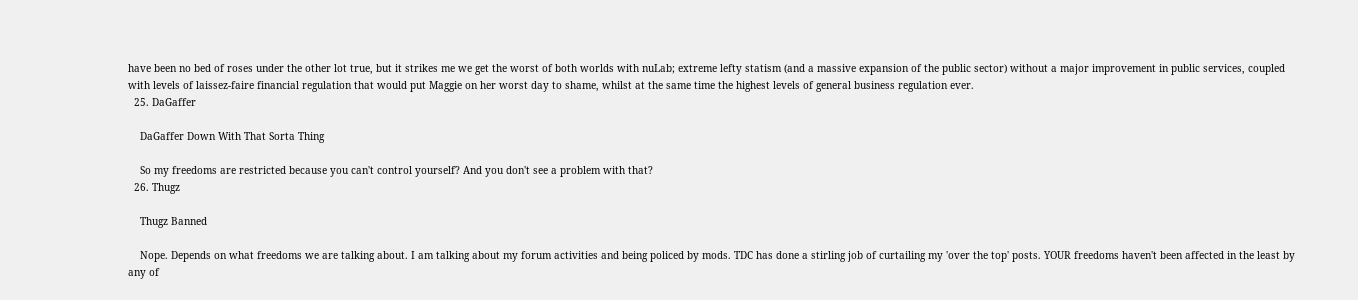have been no bed of roses under the other lot true, but it strikes me we get the worst of both worlds with nuLab; extreme lefty statism (and a massive expansion of the public sector) without a major improvement in public services, coupled with levels of laissez-faire financial regulation that would put Maggie on her worst day to shame, whilst at the same time the highest levels of general business regulation ever.
  25. DaGaffer

    DaGaffer Down With That Sorta Thing

    So my freedoms are restricted because you can't control yourself? And you don't see a problem with that?
  26. Thugz

    Thugz Banned

    Nope. Depends on what freedoms we are talking about. I am talking about my forum activities and being policed by mods. TDC has done a stirling job of curtailing my 'over the top' posts. YOUR freedoms haven't been affected in the least by any of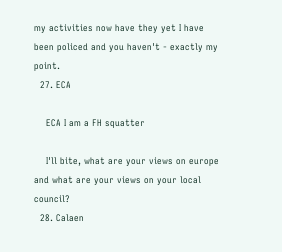my activities now have they yet I have been policed and you haven't - exactly my point.
  27. ECA

    ECA I am a FH squatter

    I'll bite, what are your views on europe and what are your views on your local council?
  28. Calaen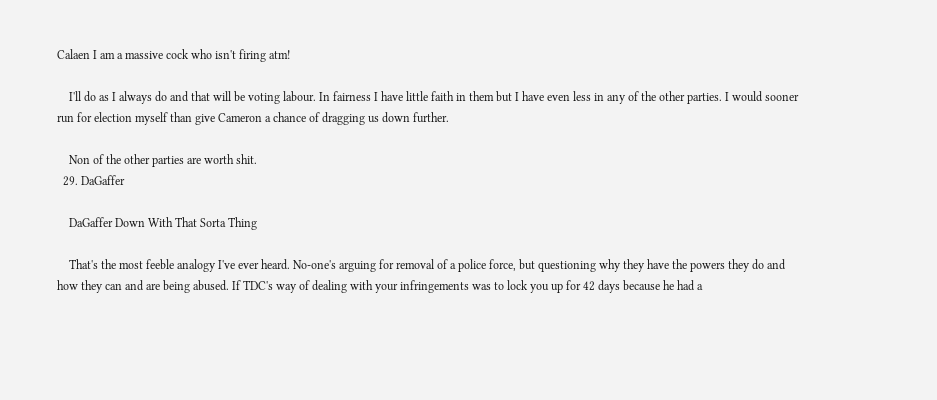Calaen I am a massive cock who isn't firing atm!

    I'll do as I always do and that will be voting labour. In fairness I have little faith in them but I have even less in any of the other parties. I would sooner run for election myself than give Cameron a chance of dragging us down further.

    Non of the other parties are worth shit.
  29. DaGaffer

    DaGaffer Down With That Sorta Thing

    That's the most feeble analogy I've ever heard. No-one's arguing for removal of a police force, but questioning why they have the powers they do and how they can and are being abused. If TDC's way of dealing with your infringements was to lock you up for 42 days because he had a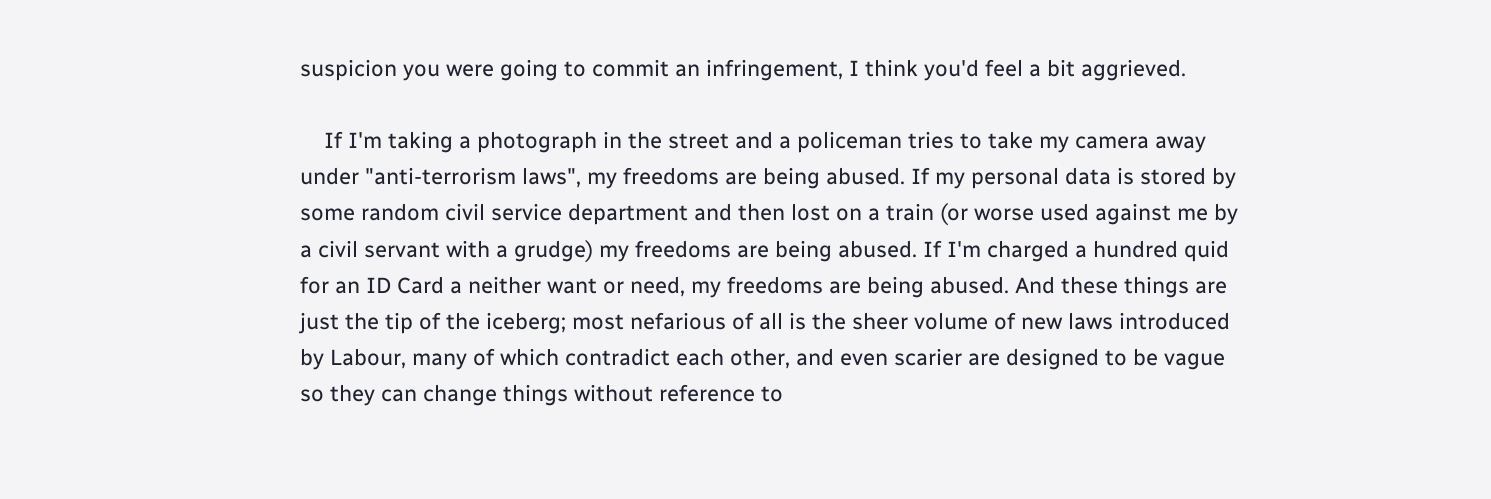suspicion you were going to commit an infringement, I think you'd feel a bit aggrieved.

    If I'm taking a photograph in the street and a policeman tries to take my camera away under "anti-terrorism laws", my freedoms are being abused. If my personal data is stored by some random civil service department and then lost on a train (or worse used against me by a civil servant with a grudge) my freedoms are being abused. If I'm charged a hundred quid for an ID Card a neither want or need, my freedoms are being abused. And these things are just the tip of the iceberg; most nefarious of all is the sheer volume of new laws introduced by Labour, many of which contradict each other, and even scarier are designed to be vague so they can change things without reference to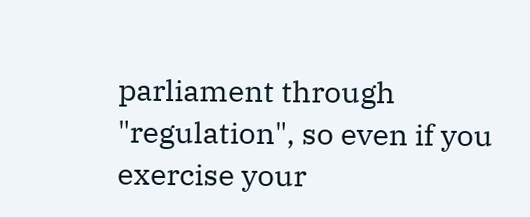parliament through "regulation", so even if you exercise your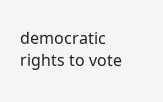democratic rights to vote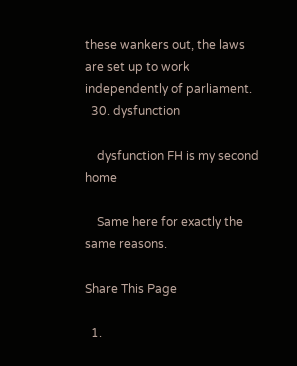these wankers out, the laws are set up to work independently of parliament.
  30. dysfunction

    dysfunction FH is my second home

    Same here for exactly the same reasons.

Share This Page

  1.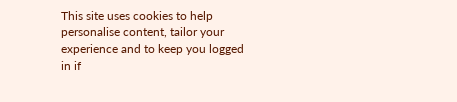This site uses cookies to help personalise content, tailor your experience and to keep you logged in if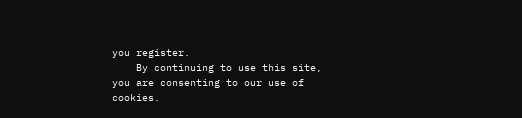you register.
    By continuing to use this site, you are consenting to our use of cookies.